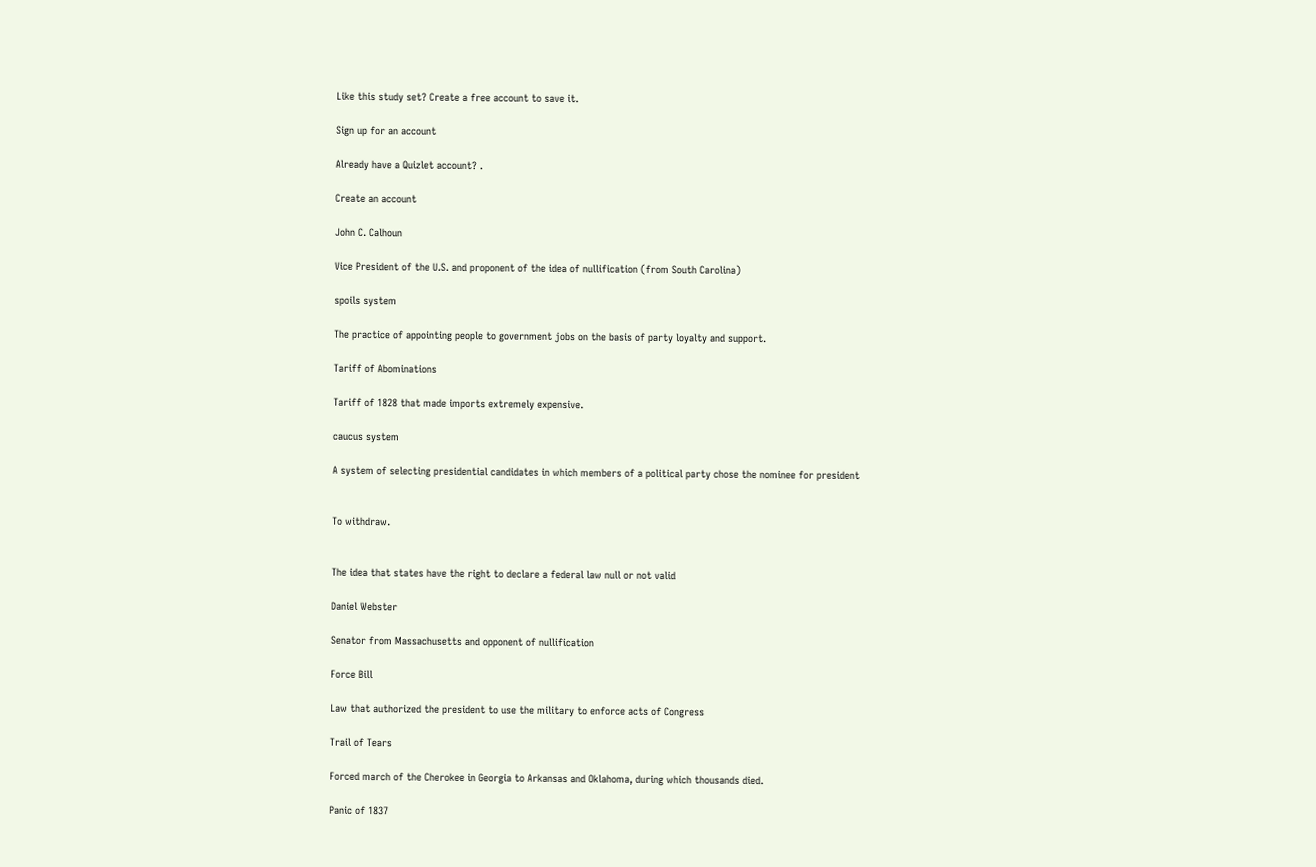Like this study set? Create a free account to save it.

Sign up for an account

Already have a Quizlet account? .

Create an account

John C. Calhoun

Vice President of the U.S. and proponent of the idea of nullification (from South Carolina)

spoils system

The practice of appointing people to government jobs on the basis of party loyalty and support.

Tariff of Abominations

Tariff of 1828 that made imports extremely expensive.

caucus system

A system of selecting presidential candidates in which members of a political party chose the nominee for president


To withdraw.


The idea that states have the right to declare a federal law null or not valid

Daniel Webster

Senator from Massachusetts and opponent of nullification

Force Bill

Law that authorized the president to use the military to enforce acts of Congress

Trail of Tears

Forced march of the Cherokee in Georgia to Arkansas and Oklahoma, during which thousands died.

Panic of 1837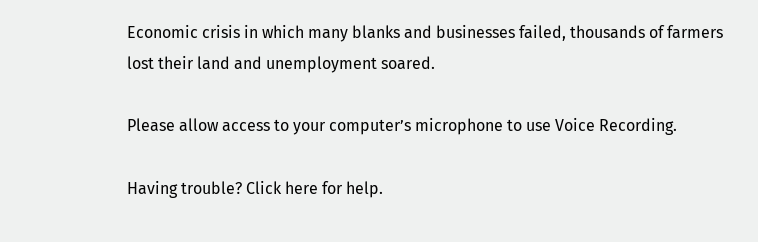Economic crisis in which many blanks and businesses failed, thousands of farmers
lost their land and unemployment soared.

Please allow access to your computer’s microphone to use Voice Recording.

Having trouble? Click here for help.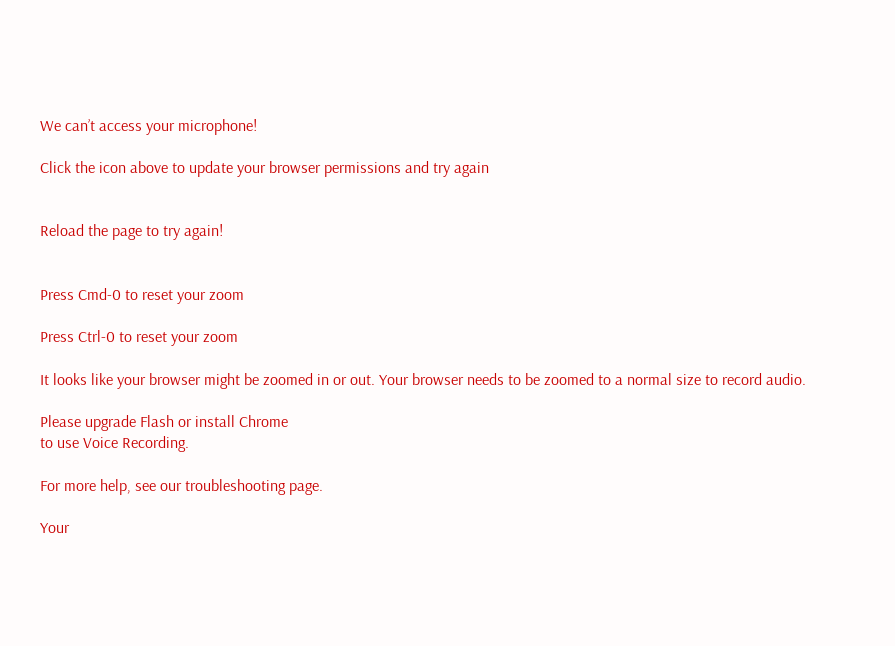We can’t access your microphone!

Click the icon above to update your browser permissions and try again


Reload the page to try again!


Press Cmd-0 to reset your zoom

Press Ctrl-0 to reset your zoom

It looks like your browser might be zoomed in or out. Your browser needs to be zoomed to a normal size to record audio.

Please upgrade Flash or install Chrome
to use Voice Recording.

For more help, see our troubleshooting page.

Your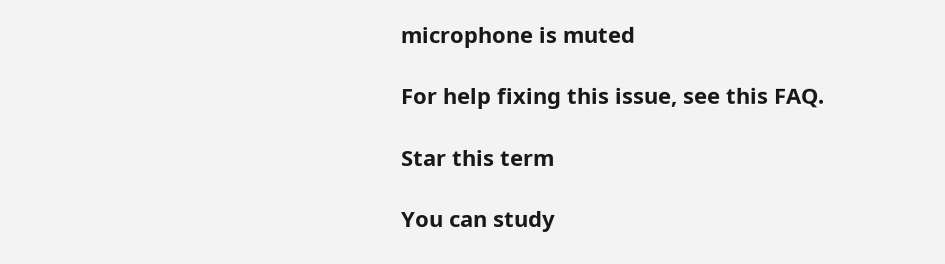microphone is muted

For help fixing this issue, see this FAQ.

Star this term

You can study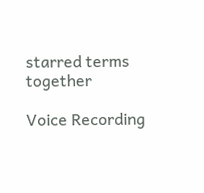starred terms together

Voice Recording